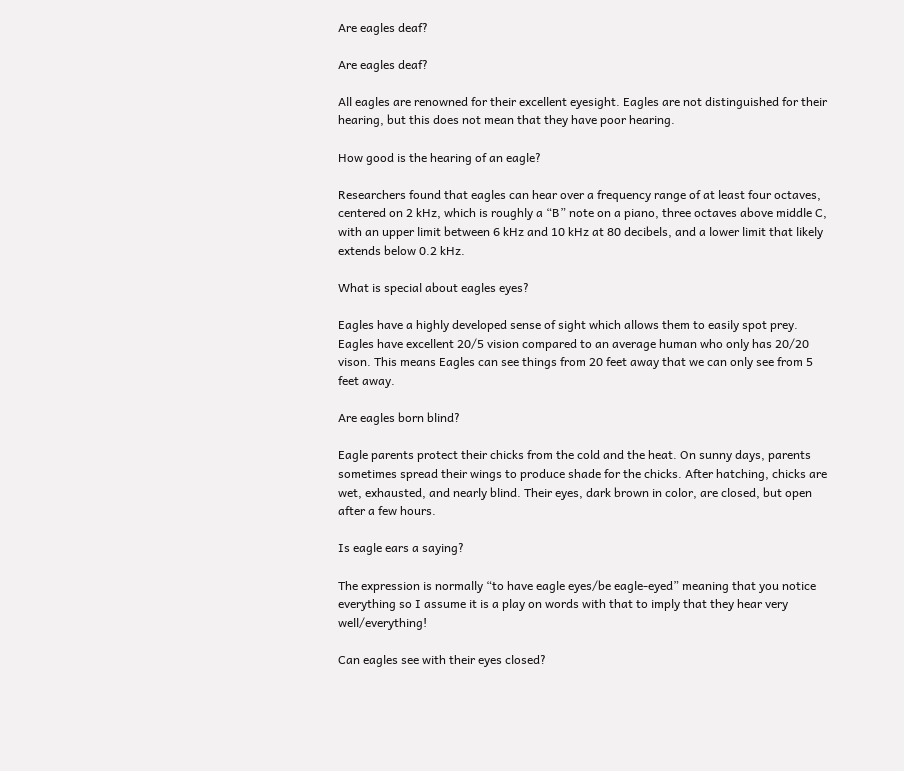Are eagles deaf?

Are eagles deaf?

All eagles are renowned for their excellent eyesight. Eagles are not distinguished for their hearing, but this does not mean that they have poor hearing.

How good is the hearing of an eagle?

Researchers found that eagles can hear over a frequency range of at least four octaves, centered on 2 kHz, which is roughly a “B” note on a piano, three octaves above middle C, with an upper limit between 6 kHz and 10 kHz at 80 decibels, and a lower limit that likely extends below 0.2 kHz.

What is special about eagles eyes?

Eagles have a highly developed sense of sight which allows them to easily spot prey. Eagles have excellent 20/5 vision compared to an average human who only has 20/20 vison. This means Eagles can see things from 20 feet away that we can only see from 5 feet away.

Are eagles born blind?

Eagle parents protect their chicks from the cold and the heat. On sunny days, parents sometimes spread their wings to produce shade for the chicks. After hatching, chicks are wet, exhausted, and nearly blind. Their eyes, dark brown in color, are closed, but open after a few hours.

Is eagle ears a saying?

The expression is normally “to have eagle eyes/be eagle-eyed” meaning that you notice everything so I assume it is a play on words with that to imply that they hear very well/everything!

Can eagles see with their eyes closed?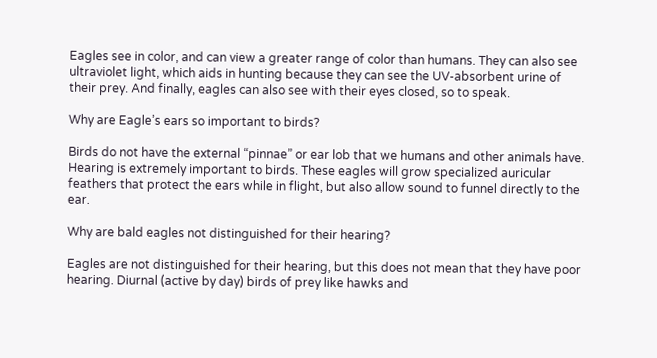Eagles see in color, and can view a greater range of color than humans. They can also see ultraviolet light, which aids in hunting because they can see the UV-absorbent urine of their prey. And finally, eagles can also see with their eyes closed, so to speak.

Why are Eagle’s ears so important to birds?

Birds do not have the external “pinnae” or ear lob that we humans and other animals have. Hearing is extremely important to birds. These eagles will grow specialized auricular feathers that protect the ears while in flight, but also allow sound to funnel directly to the ear.

Why are bald eagles not distinguished for their hearing?

Eagles are not distinguished for their hearing, but this does not mean that they have poor hearing. Diurnal (active by day) birds of prey like hawks and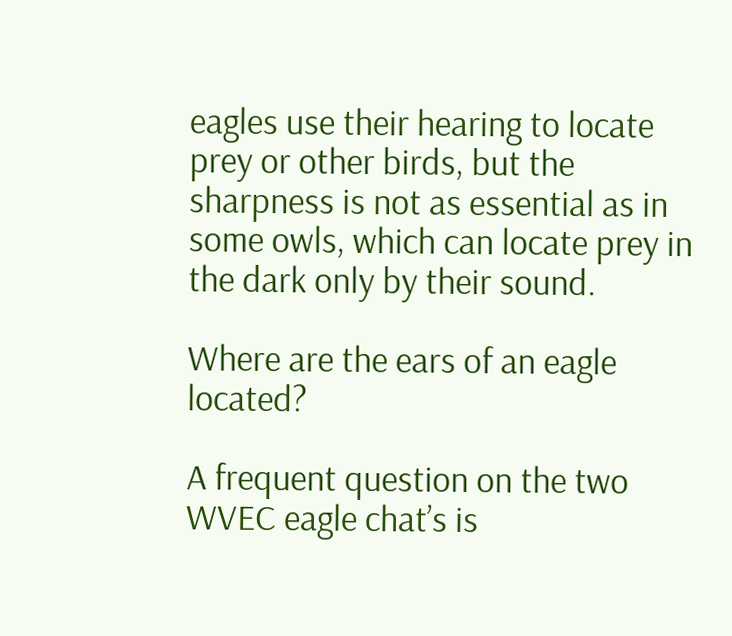eagles use their hearing to locate prey or other birds, but the sharpness is not as essential as in some owls, which can locate prey in the dark only by their sound.

Where are the ears of an eagle located?

A frequent question on the two WVEC eagle chat’s is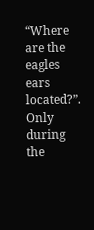“Where are the eagles ears located?”. Only during the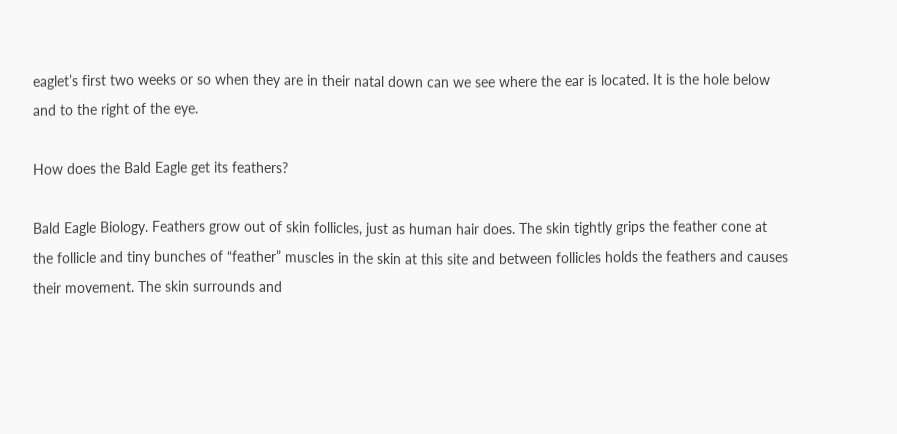eaglet’s first two weeks or so when they are in their natal down can we see where the ear is located. It is the hole below and to the right of the eye.

How does the Bald Eagle get its feathers?

Bald Eagle Biology. Feathers grow out of skin follicles, just as human hair does. The skin tightly grips the feather cone at the follicle and tiny bunches of “feather” muscles in the skin at this site and between follicles holds the feathers and causes their movement. The skin surrounds and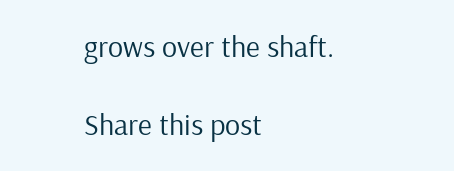grows over the shaft.

Share this post